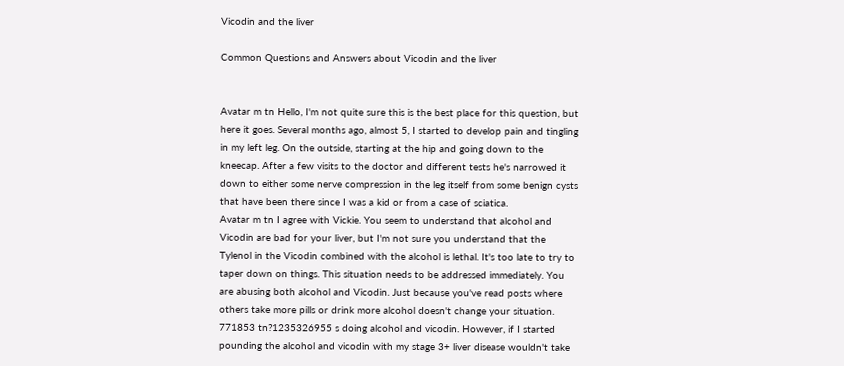Vicodin and the liver

Common Questions and Answers about Vicodin and the liver


Avatar m tn Hello, I'm not quite sure this is the best place for this question, but here it goes. Several months ago, almost 5, I started to develop pain and tingling in my left leg. On the outside, starting at the hip and going down to the kneecap. After a few visits to the doctor and different tests he's narrowed it down to either some nerve compression in the leg itself from some benign cysts that have been there since I was a kid or from a case of sciatica.
Avatar m tn I agree with Vickie. You seem to understand that alcohol and Vicodin are bad for your liver, but I'm not sure you understand that the Tylenol in the Vicodin combined with the alcohol is lethal. It's too late to try to taper down on things. This situation needs to be addressed immediately. You are abusing both alcohol and Vicodin. Just because you've read posts where others take more pills or drink more alcohol doesn't change your situation.
771853 tn?1235326955 s doing alcohol and vicodin. However, if I started pounding the alcohol and vicodin with my stage 3+ liver disease wouldn't take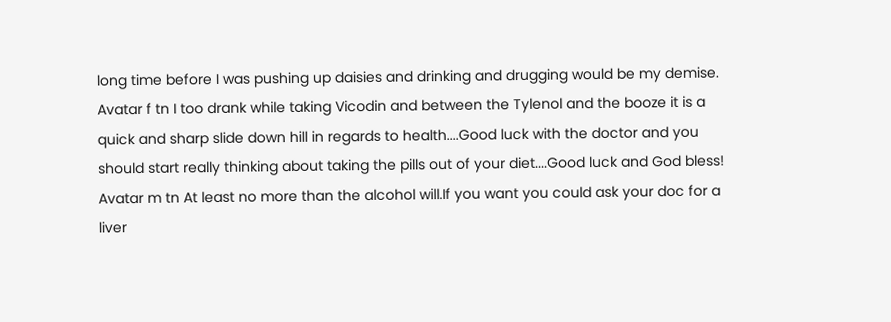long time before I was pushing up daisies and drinking and drugging would be my demise.
Avatar f tn I too drank while taking Vicodin and between the Tylenol and the booze it is a quick and sharp slide down hill in regards to health....Good luck with the doctor and you should start really thinking about taking the pills out of your diet....Good luck and God bless!
Avatar m tn At least no more than the alcohol will.If you want you could ask your doc for a liver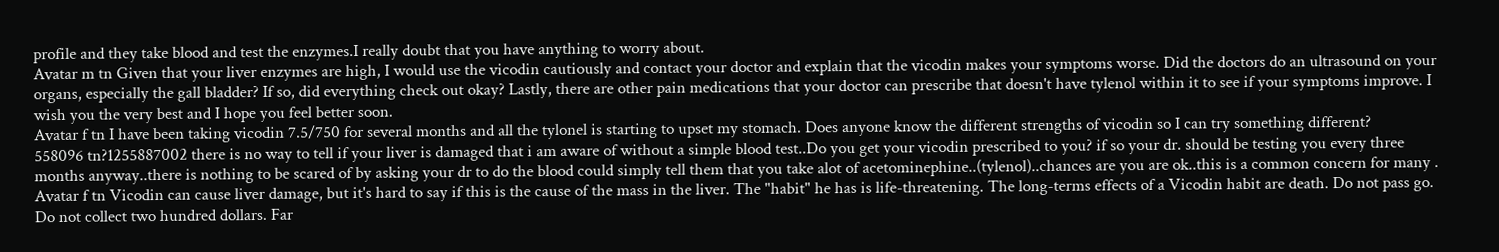profile and they take blood and test the enzymes.I really doubt that you have anything to worry about.
Avatar m tn Given that your liver enzymes are high, I would use the vicodin cautiously and contact your doctor and explain that the vicodin makes your symptoms worse. Did the doctors do an ultrasound on your organs, especially the gall bladder? If so, did everything check out okay? Lastly, there are other pain medications that your doctor can prescribe that doesn't have tylenol within it to see if your symptoms improve. I wish you the very best and I hope you feel better soon.
Avatar f tn I have been taking vicodin 7.5/750 for several months and all the tylonel is starting to upset my stomach. Does anyone know the different strengths of vicodin so I can try something different?
558096 tn?1255887002 there is no way to tell if your liver is damaged that i am aware of without a simple blood test..Do you get your vicodin prescribed to you? if so your dr. should be testing you every three months anyway..there is nothing to be scared of by asking your dr to do the blood could simply tell them that you take alot of acetominephine..(tylenol)..chances are you are ok..this is a common concern for many .
Avatar f tn Vicodin can cause liver damage, but it's hard to say if this is the cause of the mass in the liver. The "habit" he has is life-threatening. The long-terms effects of a Vicodin habit are death. Do not pass go. Do not collect two hundred dollars. Far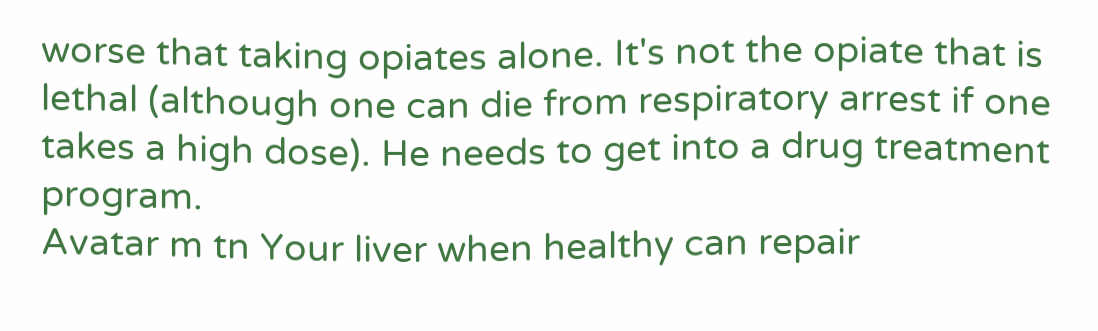worse that taking opiates alone. It's not the opiate that is lethal (although one can die from respiratory arrest if one takes a high dose). He needs to get into a drug treatment program.
Avatar m tn Your liver when healthy can repair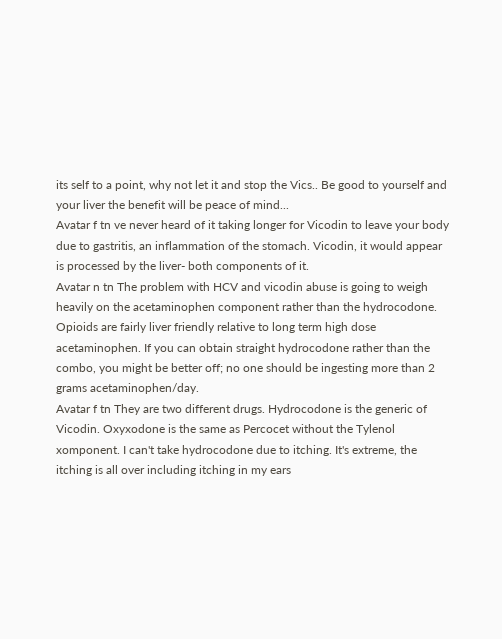its self to a point, why not let it and stop the Vics.. Be good to yourself and your liver the benefit will be peace of mind...
Avatar f tn ve never heard of it taking longer for Vicodin to leave your body due to gastritis, an inflammation of the stomach. Vicodin, it would appear is processed by the liver- both components of it.
Avatar n tn The problem with HCV and vicodin abuse is going to weigh heavily on the acetaminophen component rather than the hydrocodone. Opioids are fairly liver friendly relative to long term high dose acetaminophen. If you can obtain straight hydrocodone rather than the combo, you might be better off; no one should be ingesting more than 2 grams acetaminophen/day.
Avatar f tn They are two different drugs. Hydrocodone is the generic of Vicodin. Oxyxodone is the same as Percocet without the Tylenol xomponent. I can't take hydrocodone due to itching. It's extreme, the itching is all over including itching in my ears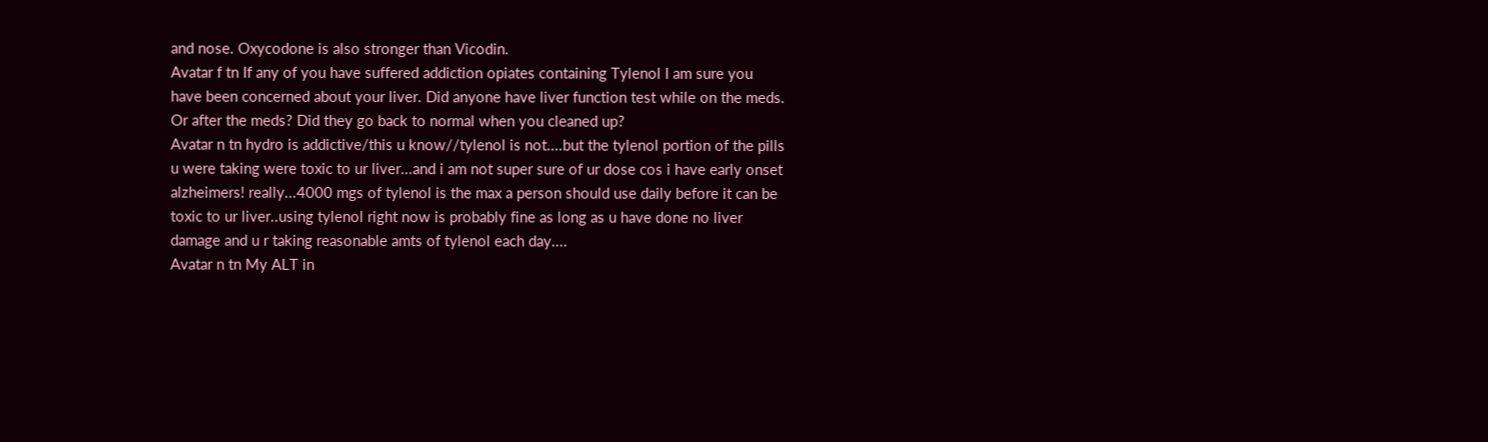and nose. Oxycodone is also stronger than Vicodin.
Avatar f tn If any of you have suffered addiction opiates containing Tylenol I am sure you have been concerned about your liver. Did anyone have liver function test while on the meds. Or after the meds? Did they go back to normal when you cleaned up?
Avatar n tn hydro is addictive/this u know//tylenol is not....but the tylenol portion of the pills u were taking were toxic to ur liver...and i am not super sure of ur dose cos i have early onset alzheimers! really...4000 mgs of tylenol is the max a person should use daily before it can be toxic to ur liver..using tylenol right now is probably fine as long as u have done no liver damage and u r taking reasonable amts of tylenol each day....
Avatar n tn My ALT in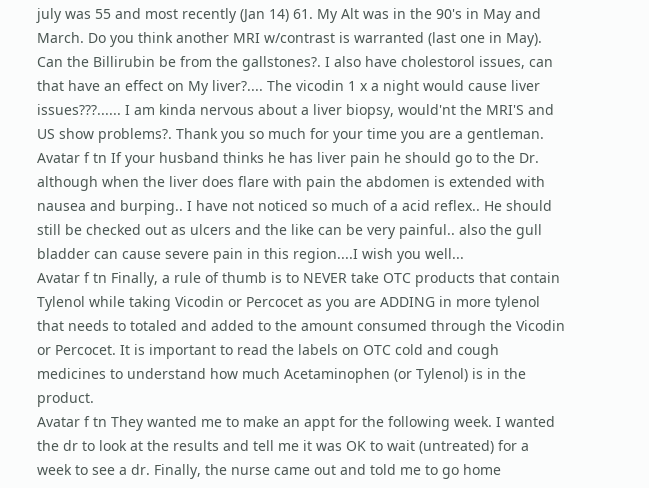july was 55 and most recently (Jan 14) 61. My Alt was in the 90's in May and March. Do you think another MRI w/contrast is warranted (last one in May). Can the Billirubin be from the gallstones?. I also have cholestorol issues, can that have an effect on My liver?.... The vicodin 1 x a night would cause liver issues???...... I am kinda nervous about a liver biopsy, would'nt the MRI'S and US show problems?. Thank you so much for your time you are a gentleman.
Avatar f tn If your husband thinks he has liver pain he should go to the Dr. although when the liver does flare with pain the abdomen is extended with nausea and burping.. I have not noticed so much of a acid reflex.. He should still be checked out as ulcers and the like can be very painful.. also the gull bladder can cause severe pain in this region....I wish you well...
Avatar f tn Finally, a rule of thumb is to NEVER take OTC products that contain Tylenol while taking Vicodin or Percocet as you are ADDING in more tylenol that needs to totaled and added to the amount consumed through the Vicodin or Percocet. It is important to read the labels on OTC cold and cough medicines to understand how much Acetaminophen (or Tylenol) is in the product.
Avatar f tn They wanted me to make an appt for the following week. I wanted the dr to look at the results and tell me it was OK to wait (untreated) for a week to see a dr. Finally, the nurse came out and told me to go home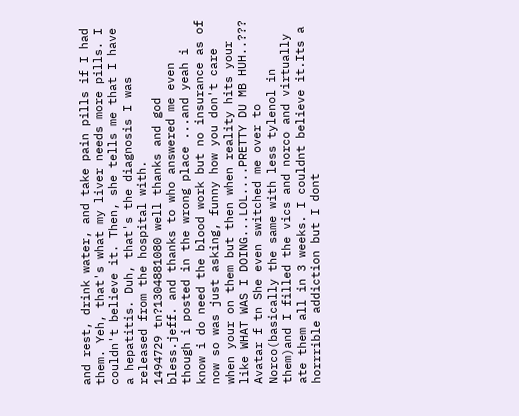and rest, drink water, and take pain pills if I had them. Yeh, that's what my liver needs more pills. I couldn't believe it. Then, she tells me that I have a hepatitis. Duh, that's the diagnosis I was released from the hospital with.
1494729 tn?1304881080 well thanks and god bless.jeff. and thanks to who answered me even though i posted in the wrong place ...and yeah i know i do need the blood work but no insurance as of now so was just asking, funny how you don't care when your on them but then when reality hits your like WHAT WAS I DOING...LOL....PRETTY DU MB HUH..???
Avatar f tn She even switched me over to Norco(basically the same with less tylenol in them)and I filled the vics and norco and virtually ate them all in 3 weeks. I couldnt believe it.Its a horrrible addiction but I dont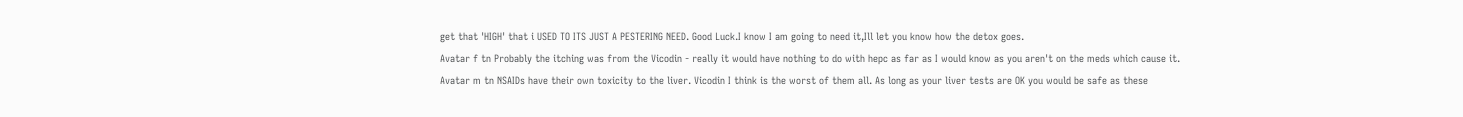get that 'HIGH' that i USED TO ITS JUST A PESTERING NEED. Good Luck.I know I am going to need it,Ill let you know how the detox goes.
Avatar f tn Probably the itching was from the Vicodin - really it would have nothing to do with hepc as far as I would know as you aren't on the meds which cause it.
Avatar m tn NSAIDs have their own toxicity to the liver. Vicodin I think is the worst of them all. As long as your liver tests are OK you would be safe as these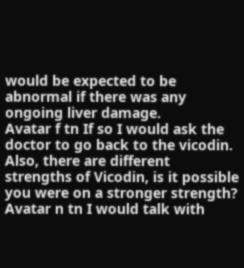would be expected to be abnormal if there was any ongoing liver damage.
Avatar f tn If so I would ask the doctor to go back to the vicodin. Also, there are different strengths of Vicodin, is it possible you were on a stronger strength?
Avatar n tn I would talk with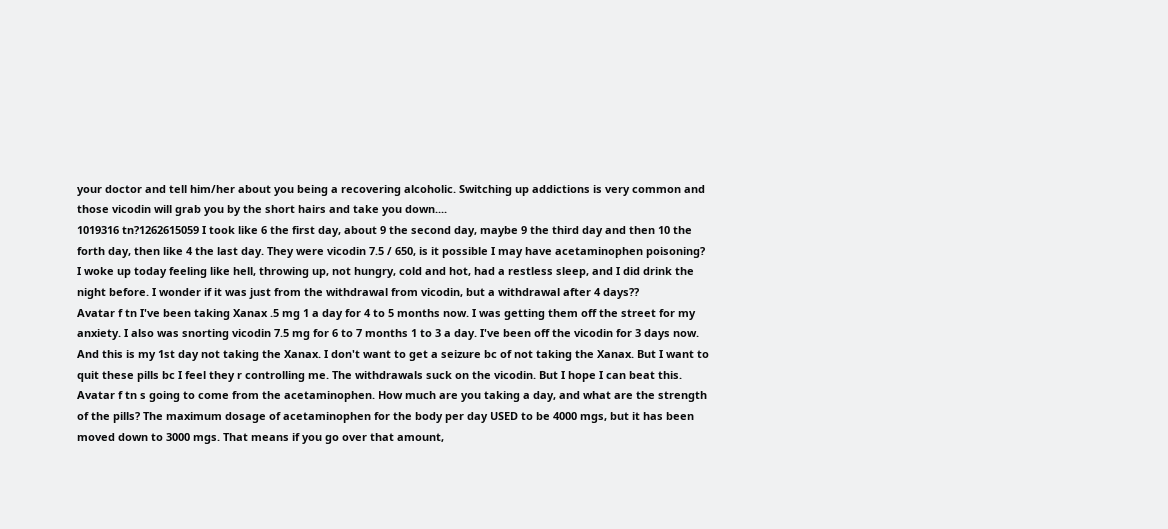your doctor and tell him/her about you being a recovering alcoholic. Switching up addictions is very common and those vicodin will grab you by the short hairs and take you down....
1019316 tn?1262615059 I took like 6 the first day, about 9 the second day, maybe 9 the third day and then 10 the forth day, then like 4 the last day. They were vicodin 7.5 / 650, is it possible I may have acetaminophen poisoning? I woke up today feeling like hell, throwing up, not hungry, cold and hot, had a restless sleep, and I did drink the night before. I wonder if it was just from the withdrawal from vicodin, but a withdrawal after 4 days??
Avatar f tn I've been taking Xanax .5 mg 1 a day for 4 to 5 months now. I was getting them off the street for my anxiety. I also was snorting vicodin 7.5 mg for 6 to 7 months 1 to 3 a day. I've been off the vicodin for 3 days now. And this is my 1st day not taking the Xanax. I don't want to get a seizure bc of not taking the Xanax. But I want to quit these pills bc I feel they r controlling me. The withdrawals suck on the vicodin. But I hope I can beat this.
Avatar f tn s going to come from the acetaminophen. How much are you taking a day, and what are the strength of the pills? The maximum dosage of acetaminophen for the body per day USED to be 4000 mgs, but it has been moved down to 3000 mgs. That means if you go over that amount,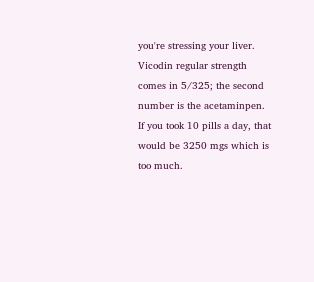you're stressing your liver. Vicodin regular strength comes in 5/325; the second number is the acetaminpen. If you took 10 pills a day, that would be 3250 mgs which is too much.